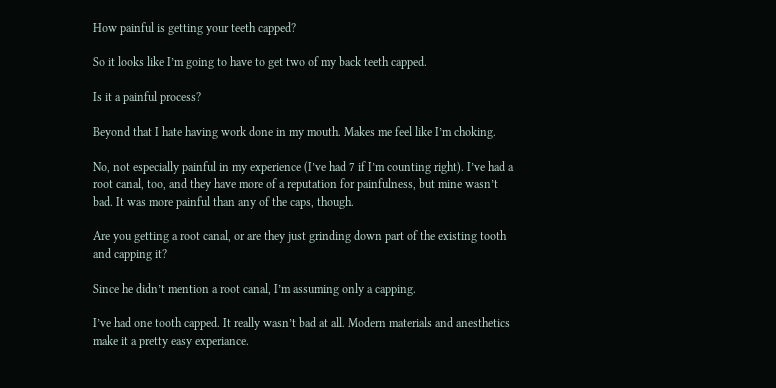How painful is getting your teeth capped?

So it looks like I’m going to have to get two of my back teeth capped.

Is it a painful process?

Beyond that I hate having work done in my mouth. Makes me feel like I’m choking.

No, not especially painful in my experience (I’ve had 7 if I’m counting right). I’ve had a root canal, too, and they have more of a reputation for painfulness, but mine wasn’t bad. It was more painful than any of the caps, though.

Are you getting a root canal, or are they just grinding down part of the existing tooth and capping it?

Since he didn’t mention a root canal, I’m assuming only a capping.

I’ve had one tooth capped. It really wasn’t bad at all. Modern materials and anesthetics make it a pretty easy experiance.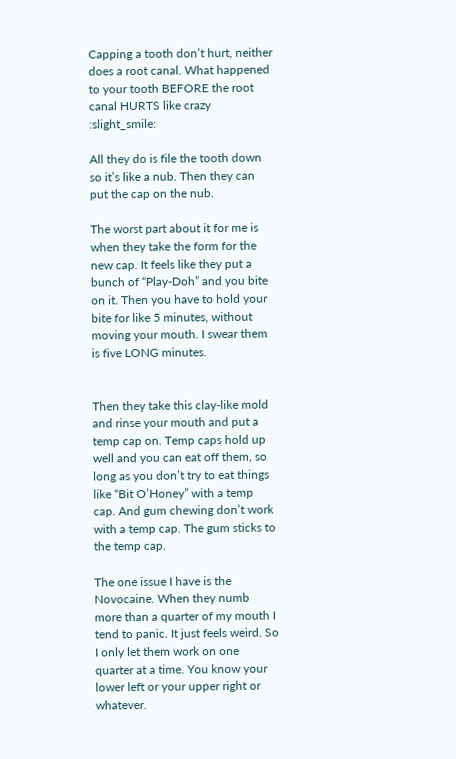Capping a tooth don’t hurt, neither does a root canal. What happened to your tooth BEFORE the root canal HURTS like crazy :slight_smile:

All they do is file the tooth down so it’s like a nub. Then they can put the cap on the nub.

The worst part about it for me is when they take the form for the new cap. It feels like they put a bunch of “Play-Doh” and you bite on it. Then you have to hold your bite for like 5 minutes, without moving your mouth. I swear them is five LONG minutes.


Then they take this clay-like mold and rinse your mouth and put a temp cap on. Temp caps hold up well and you can eat off them, so long as you don’t try to eat things like “Bit O’Honey” with a temp cap. And gum chewing don’t work with a temp cap. The gum sticks to the temp cap.

The one issue I have is the Novocaine. When they numb more than a quarter of my mouth I tend to panic. It just feels weird. So I only let them work on one quarter at a time. You know your lower left or your upper right or whatever.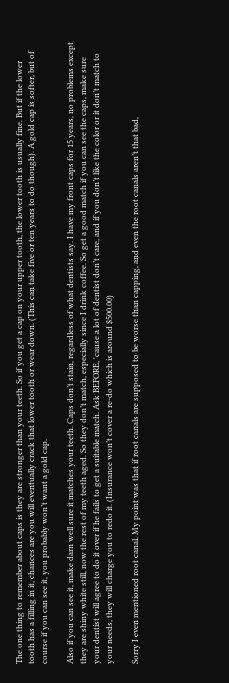The one thing to remember about caps is they are stronger than your teeth. So if you get a cap on your upper tooth, the lower tooth is usually fine. But if the lower tooth has a filling in it, chances are you will eventually crack that lower tooth or wear down. (This can take five or ten years to do though). A gold cap is softer, but of course if you can see it, you probably won’t want a gold cap.

Also if you can see it, make darn well sure it matches your teeth. Caps don’t stain, regardless of what dentists say. I have my front caps for 15 years, no problems except they are shiny white still, now the rest of my teeth aged. So they don’t match, especially since I drink coffee. So get a good match if you can see the caps, make sure your dentist will agree to do it over if he fails to get a suitable match. Ask BEFORE, 'cause a lot of dentist don’t care, and if you don’t like the color or it don’t match to your needs, they will charge you to redo it. (Insurance won’t cover a re-do which is around $500.00)

Sorry I even mentioned root canal. My point was that if root canals are supposed to be worse than capping, and even the root canals aren’t that bad,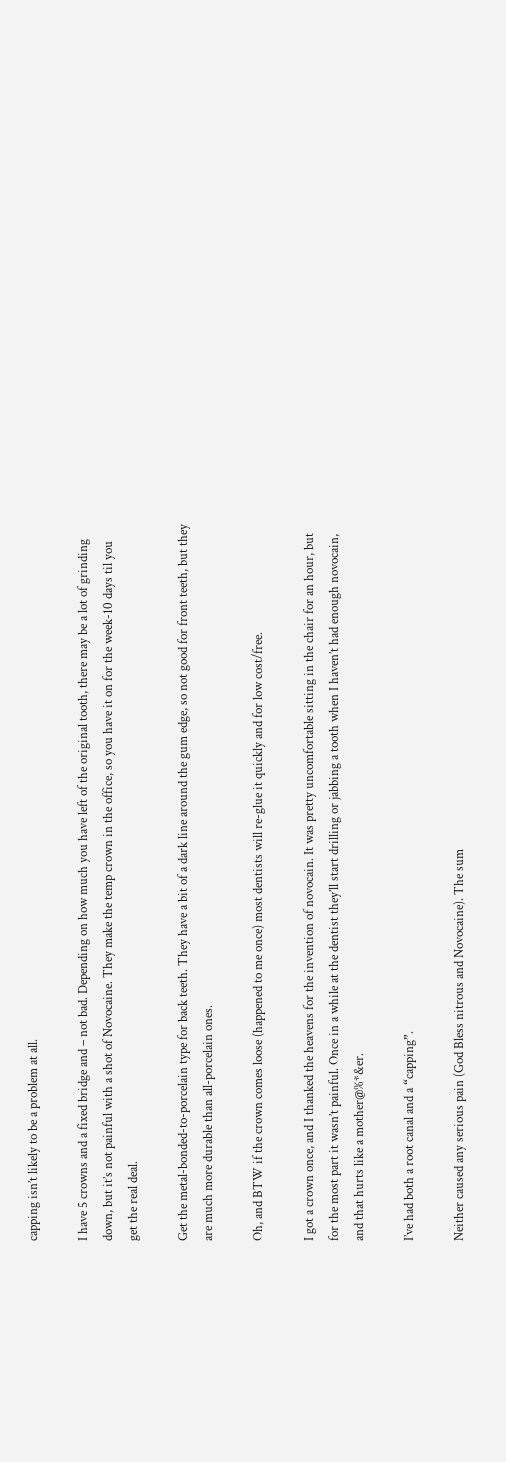capping isn’t likely to be a problem at all.

I have 5 crowns and a fixed bridge and – not bad. Depending on how much you have left of the original tooth, there may be a lot of grinding down, but it’s not painful with a shot of Novocaine. They make the temp crown in the office, so you have it on for the week-10 days til you get the real deal.

Get the metal-bonded-to-porcelain type for back teeth. They have a bit of a dark line around the gum edge, so not good for front teeth, but they are much more durable than all-porcelain ones.

Oh, and BTW if the crown comes loose (happened to me once) most dentists will re-glue it quickly and for low cost/free.

I got a crown once, and I thanked the heavens for the invention of novocain. It was pretty uncomfortable sitting in the chair for an hour, but for the most part it wasn’t painful. Once in a while at the dentist they’ll start drilling or jabbing a tooth when I haven’t had enough novocain, and that hurts like a mother@%*&er.

I’ve had both a root canal and a “capping”.

Neither caused any serious pain (God Bless nitrous and Novocaine). The sum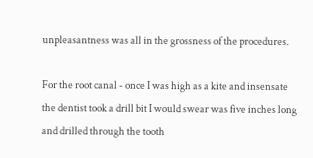unpleasantness was all in the grossness of the procedures.

For the root canal - once I was high as a kite and insensate the dentist took a drill bit I would swear was five inches long and drilled through the tooth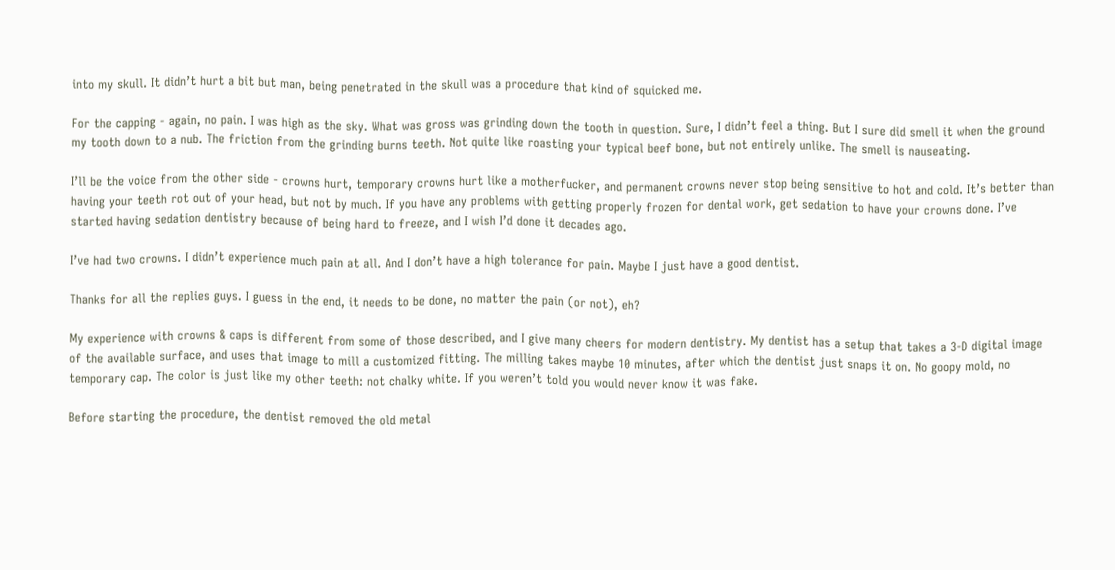into my skull. It didn’t hurt a bit but man, being penetrated in the skull was a procedure that kind of squicked me.

For the capping - again, no pain. I was high as the sky. What was gross was grinding down the tooth in question. Sure, I didn’t feel a thing. But I sure did smell it when the ground my tooth down to a nub. The friction from the grinding burns teeth. Not quite like roasting your typical beef bone, but not entirely unlike. The smell is nauseating.

I’ll be the voice from the other side - crowns hurt, temporary crowns hurt like a motherfucker, and permanent crowns never stop being sensitive to hot and cold. It’s better than having your teeth rot out of your head, but not by much. If you have any problems with getting properly frozen for dental work, get sedation to have your crowns done. I’ve started having sedation dentistry because of being hard to freeze, and I wish I’d done it decades ago.

I’ve had two crowns. I didn’t experience much pain at all. And I don’t have a high tolerance for pain. Maybe I just have a good dentist.

Thanks for all the replies guys. I guess in the end, it needs to be done, no matter the pain (or not), eh?

My experience with crowns & caps is different from some of those described, and I give many cheers for modern dentistry. My dentist has a setup that takes a 3-D digital image of the available surface, and uses that image to mill a customized fitting. The milling takes maybe 10 minutes, after which the dentist just snaps it on. No goopy mold, no temporary cap. The color is just like my other teeth: not chalky white. If you weren’t told you would never know it was fake.

Before starting the procedure, the dentist removed the old metal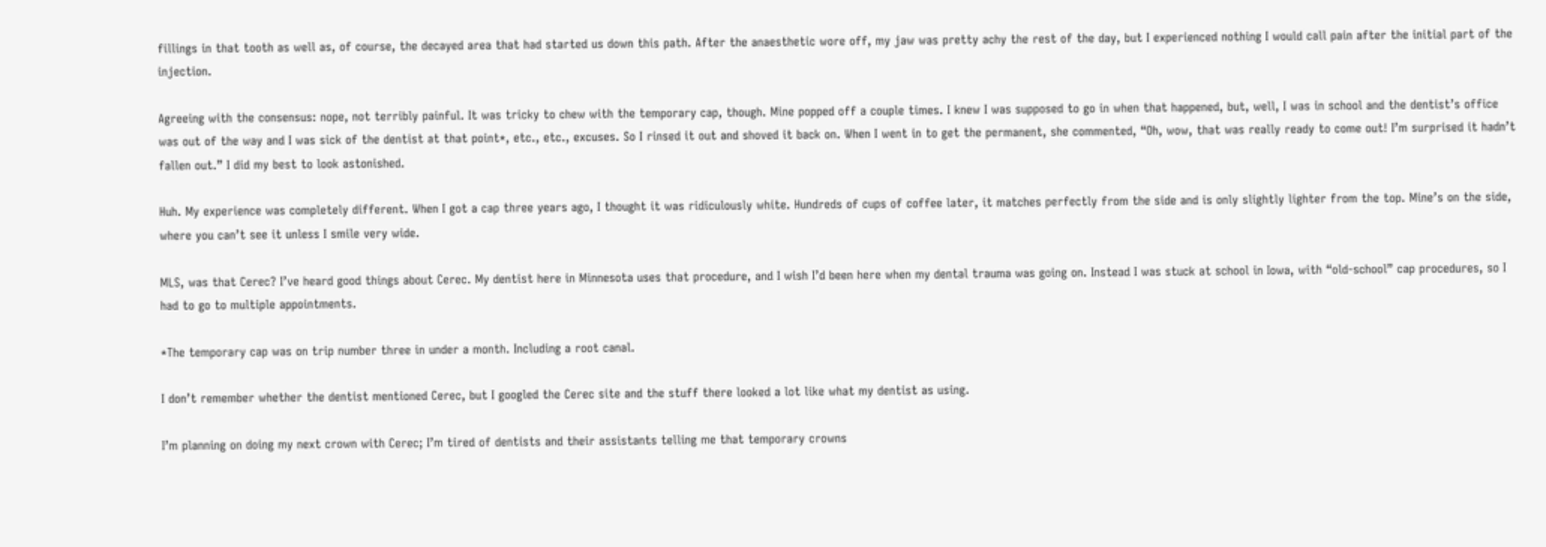fillings in that tooth as well as, of course, the decayed area that had started us down this path. After the anaesthetic wore off, my jaw was pretty achy the rest of the day, but I experienced nothing I would call pain after the initial part of the injection.

Agreeing with the consensus: nope, not terribly painful. It was tricky to chew with the temporary cap, though. Mine popped off a couple times. I knew I was supposed to go in when that happened, but, well, I was in school and the dentist’s office was out of the way and I was sick of the dentist at that point*, etc., etc., excuses. So I rinsed it out and shoved it back on. When I went in to get the permanent, she commented, “Oh, wow, that was really ready to come out! I’m surprised it hadn’t fallen out.” I did my best to look astonished.

Huh. My experience was completely different. When I got a cap three years ago, I thought it was ridiculously white. Hundreds of cups of coffee later, it matches perfectly from the side and is only slightly lighter from the top. Mine’s on the side, where you can’t see it unless I smile very wide.

MLS, was that Cerec? I’ve heard good things about Cerec. My dentist here in Minnesota uses that procedure, and I wish I’d been here when my dental trauma was going on. Instead I was stuck at school in Iowa, with “old-school” cap procedures, so I had to go to multiple appointments.

*The temporary cap was on trip number three in under a month. Including a root canal.

I don’t remember whether the dentist mentioned Cerec, but I googled the Cerec site and the stuff there looked a lot like what my dentist as using.

I’m planning on doing my next crown with Cerec; I’m tired of dentists and their assistants telling me that temporary crowns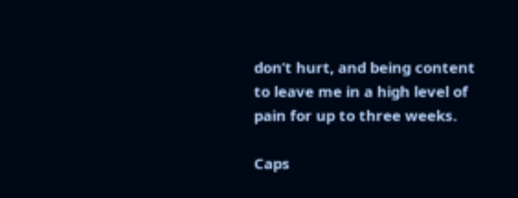don’t hurt, and being content to leave me in a high level of pain for up to three weeks.

Caps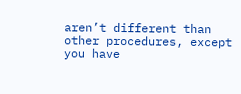aren’t different than other procedures, except you have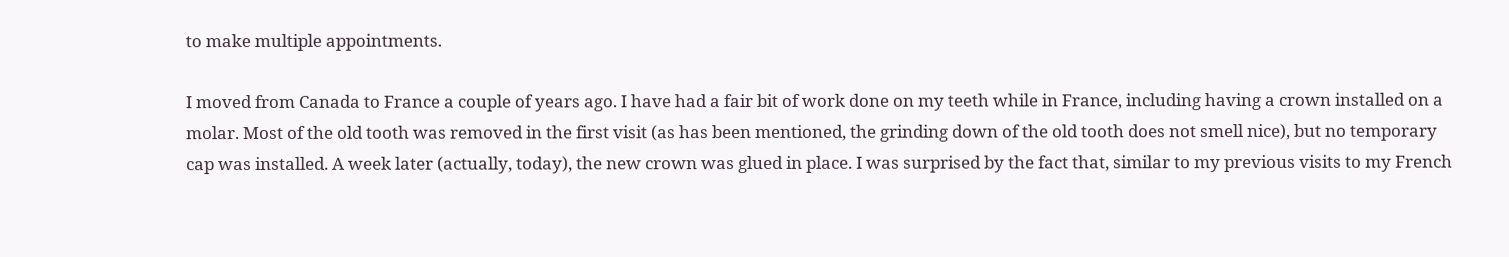to make multiple appointments.

I moved from Canada to France a couple of years ago. I have had a fair bit of work done on my teeth while in France, including having a crown installed on a molar. Most of the old tooth was removed in the first visit (as has been mentioned, the grinding down of the old tooth does not smell nice), but no temporary cap was installed. A week later (actually, today), the new crown was glued in place. I was surprised by the fact that, similar to my previous visits to my French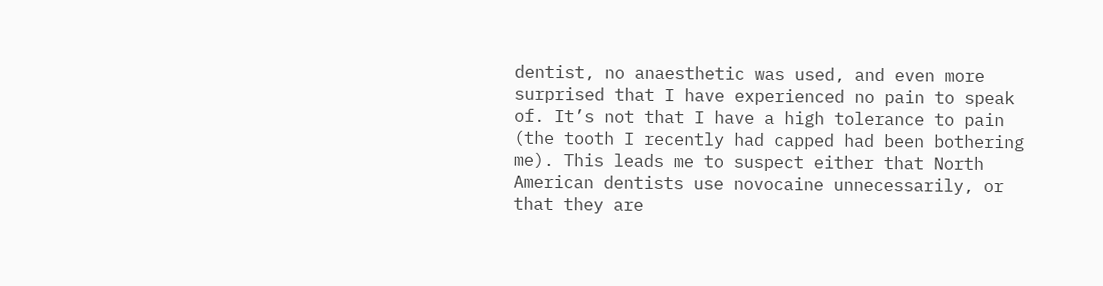dentist, no anaesthetic was used, and even more surprised that I have experienced no pain to speak of. It’s not that I have a high tolerance to pain (the tooth I recently had capped had been bothering me). This leads me to suspect either that North American dentists use novocaine unnecessarily, or that they are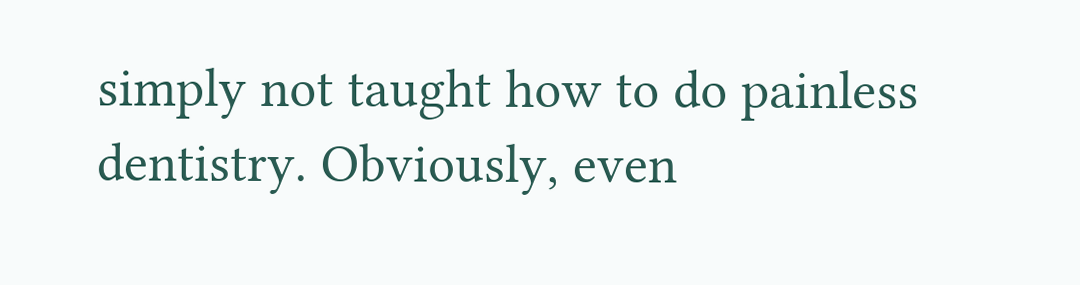simply not taught how to do painless dentistry. Obviously, even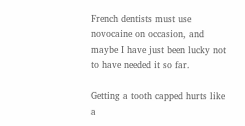French dentists must use novocaine on occasion, and maybe I have just been lucky not to have needed it so far.

Getting a tooth capped hurts like a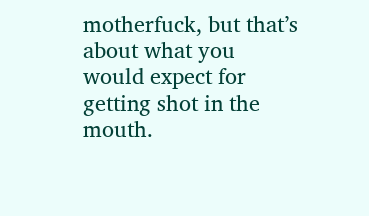motherfuck, but that’s about what you would expect for getting shot in the mouth.